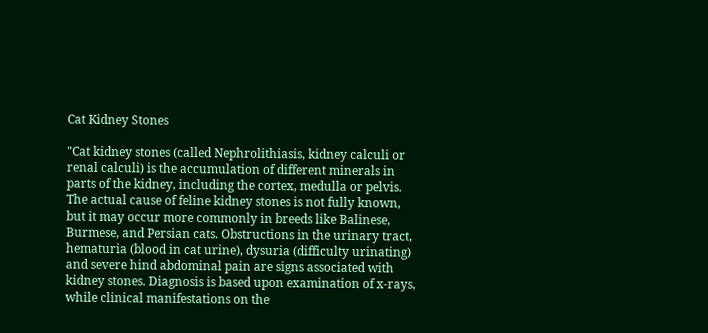Cat Kidney Stones

"Cat kidney stones (called Nephrolithiasis, kidney calculi or renal calculi) is the accumulation of different minerals in parts of the kidney, including the cortex, medulla or pelvis. The actual cause of feline kidney stones is not fully known, but it may occur more commonly in breeds like Balinese, Burmese, and Persian cats. Obstructions in the urinary tract, hematuria (blood in cat urine), dysuria (difficulty urinating) and severe hind abdominal pain are signs associated with kidney stones. Diagnosis is based upon examination of x-rays, while clinical manifestations on the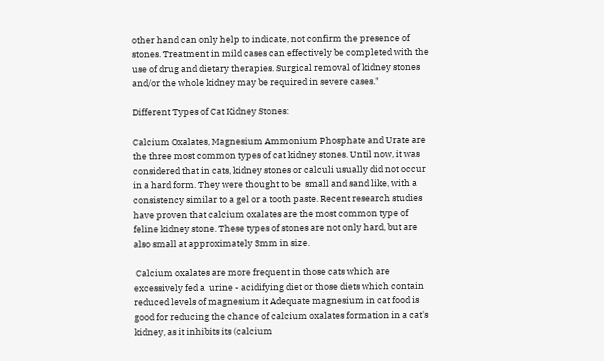other hand can only help to indicate, not confirm the presence of stones. Treatment in mild cases can effectively be completed with the use of drug and dietary therapies. Surgical removal of kidney stones and/or the whole kidney may be required in severe cases."

Different Types of Cat Kidney Stones:

Calcium Oxalates, Magnesium Ammonium Phosphate and Urate are the three most common types of cat kidney stones. Until now, it was considered that in cats, kidney stones or calculi usually did not occur in a hard form. They were thought to be  small and sand like, with a consistency similar to a gel or a tooth paste. Recent research studies have proven that calcium oxalates are the most common type of feline kidney stone. These types of stones are not only hard, but are also small at approximately 3mm in size.

 Calcium oxalates are more frequent in those cats which are  excessively fed a  urine - acidifying diet or those diets which contain reduced levels of magnesium it Adequate magnesium in cat food is good for reducing the chance of calcium oxalates formation in a cat's kidney, as it inhibits its (calcium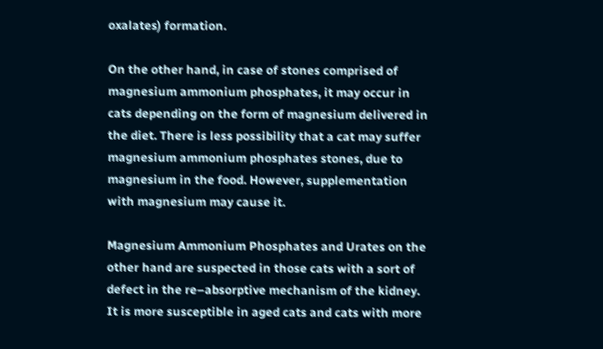oxalates) formation.

On the other hand, in case of stones comprised of magnesium ammonium phosphates, it may occur in cats depending on the form of magnesium delivered in the diet. There is less possibility that a cat may suffer magnesium ammonium phosphates stones, due to magnesium in the food. However, supplementation with magnesium may cause it.

Magnesium Ammonium Phosphates and Urates on the other hand are suspected in those cats with a sort of defect in the re–absorptive mechanism of the kidney. It is more susceptible in aged cats and cats with more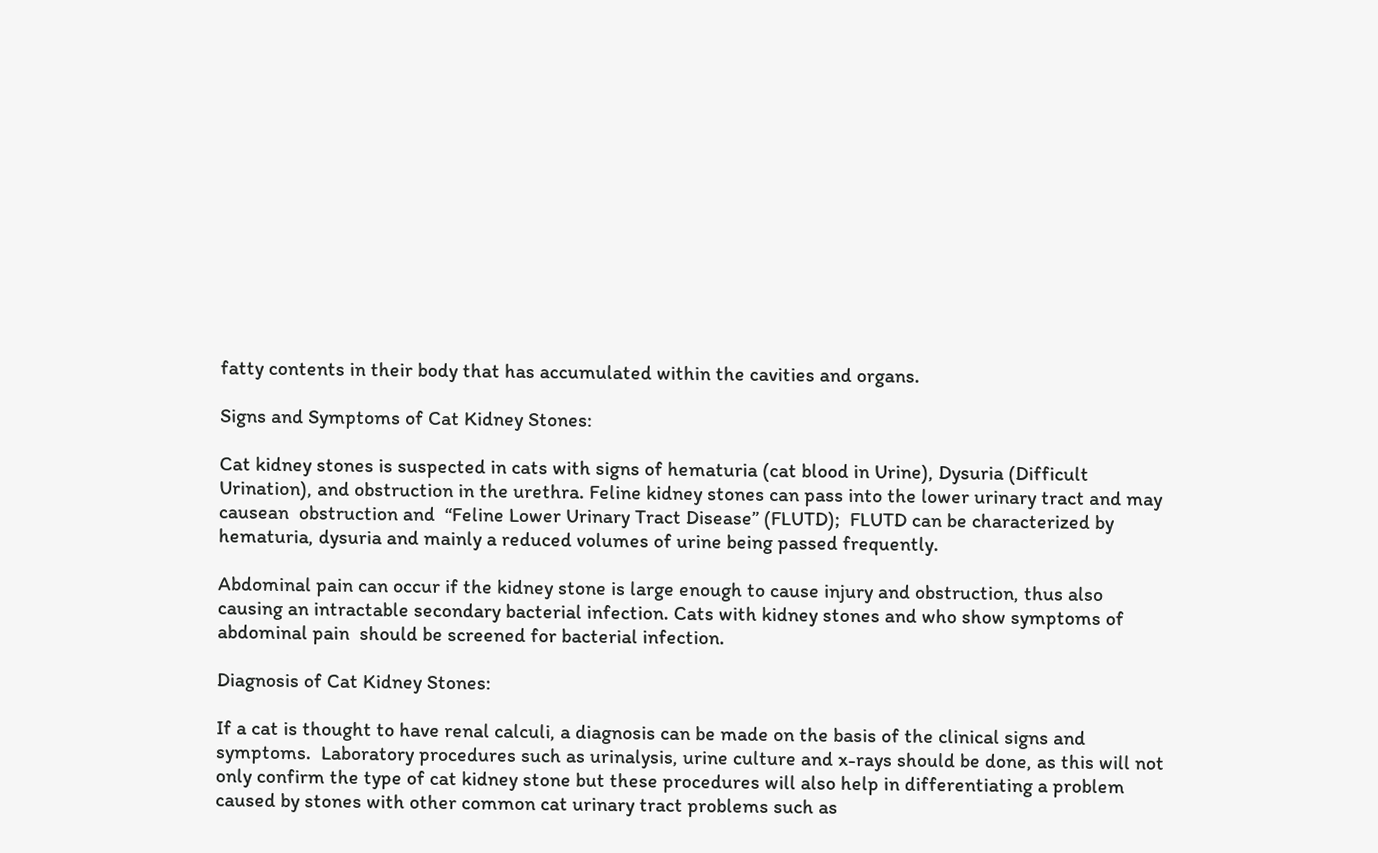fatty contents in their body that has accumulated within the cavities and organs.

Signs and Symptoms of Cat Kidney Stones:

Cat kidney stones is suspected in cats with signs of hematuria (cat blood in Urine), Dysuria (Difficult Urination), and obstruction in the urethra. Feline kidney stones can pass into the lower urinary tract and may causean  obstruction and  “Feline Lower Urinary Tract Disease” (FLUTD);  FLUTD can be characterized by hematuria, dysuria and mainly a reduced volumes of urine being passed frequently.

Abdominal pain can occur if the kidney stone is large enough to cause injury and obstruction, thus also causing an intractable secondary bacterial infection. Cats with kidney stones and who show symptoms of abdominal pain  should be screened for bacterial infection.

Diagnosis of Cat Kidney Stones:

If a cat is thought to have renal calculi, a diagnosis can be made on the basis of the clinical signs and symptoms.  Laboratory procedures such as urinalysis, urine culture and x-rays should be done, as this will not only confirm the type of cat kidney stone but these procedures will also help in differentiating a problem caused by stones with other common cat urinary tract problems such as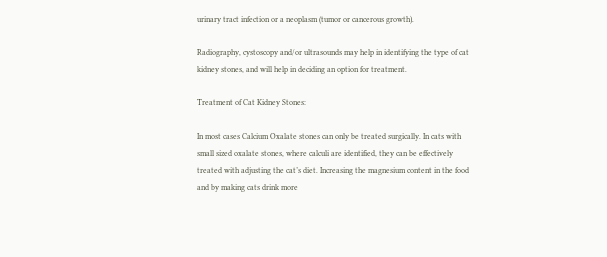urinary tract infection or a neoplasm (tumor or cancerous growth).

Radiography, cystoscopy and/or ultrasounds may help in identifying the type of cat kidney stones, and will help in deciding an option for treatment.

Treatment of Cat Kidney Stones:

In most cases Calcium Oxalate stones can only be treated surgically. In cats with small sized oxalate stones, where calculi are identified, they can be effectively treated with adjusting the cat’s diet. Increasing the magnesium content in the food and by making cats drink more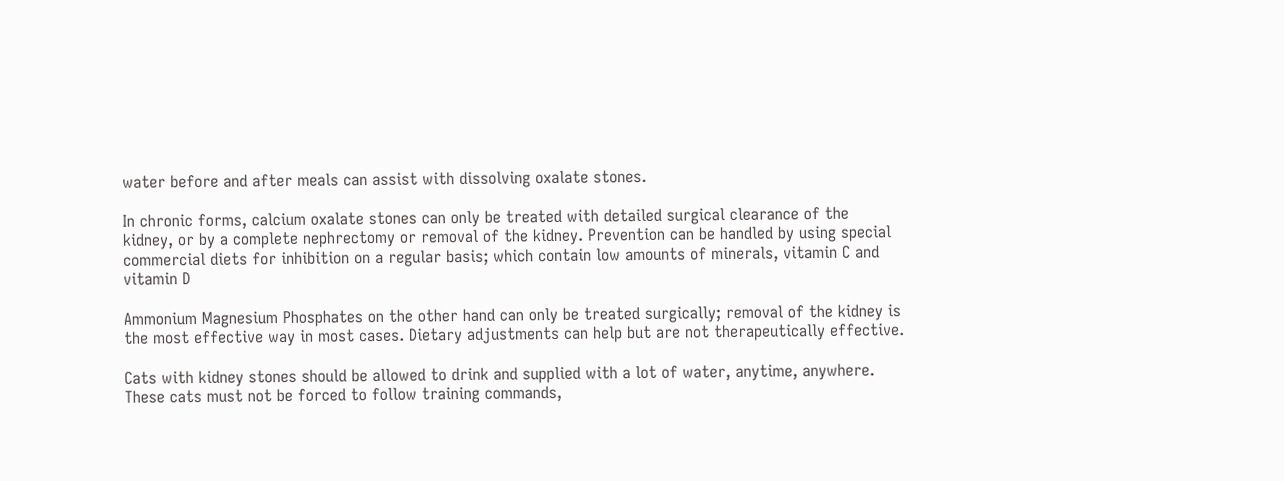water before and after meals can assist with dissolving oxalate stones.

In chronic forms, calcium oxalate stones can only be treated with detailed surgical clearance of the kidney, or by a complete nephrectomy or removal of the kidney. Prevention can be handled by using special commercial diets for inhibition on a regular basis; which contain low amounts of minerals, vitamin C and vitamin D

Ammonium Magnesium Phosphates on the other hand can only be treated surgically; removal of the kidney is the most effective way in most cases. Dietary adjustments can help but are not therapeutically effective.

Cats with kidney stones should be allowed to drink and supplied with a lot of water, anytime, anywhere. These cats must not be forced to follow training commands,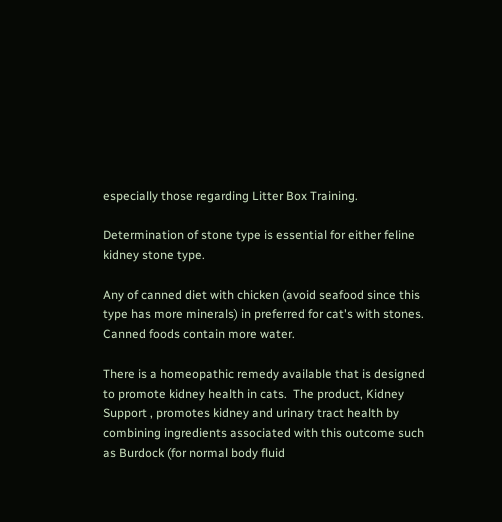especially those regarding Litter Box Training.

Determination of stone type is essential for either feline kidney stone type.

Any of canned diet with chicken (avoid seafood since this type has more minerals) in preferred for cat's with stones. Canned foods contain more water.

There is a homeopathic remedy available that is designed to promote kidney health in cats.  The product, Kidney Support , promotes kidney and urinary tract health by combining ingredients associated with this outcome such as Burdock (for normal body fluid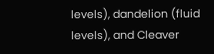levels), dandelion (fluid levels), and Cleaver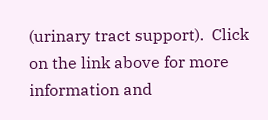(urinary tract support).  Click on the link above for more information and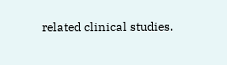related clinical studies.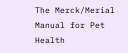The Merck/Merial Manual for Pet Health